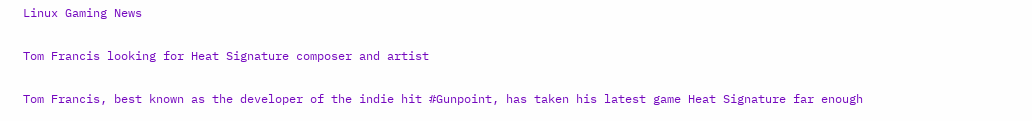Linux Gaming News

Tom Francis looking for Heat Signature composer and artist

Tom Francis, best known as the developer of the indie hit #Gunpoint, has taken his latest game Heat Signature far enough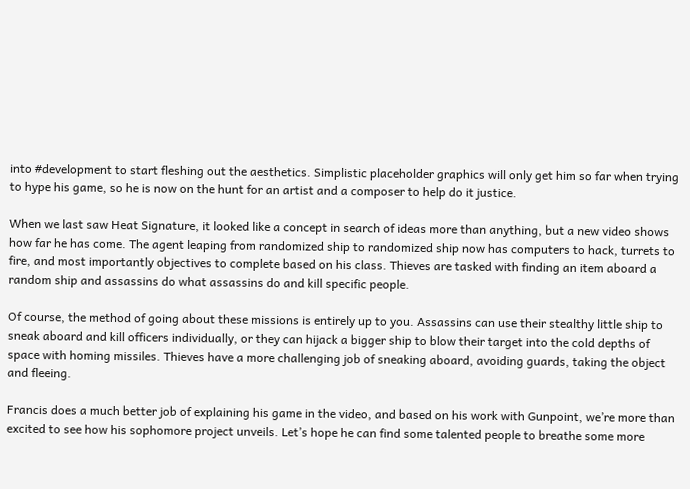into #development to start fleshing out the aesthetics. Simplistic placeholder graphics will only get him so far when trying to hype his game, so he is now on the hunt for an artist and a composer to help do it justice.

When we last saw Heat Signature, it looked like a concept in search of ideas more than anything, but a new video shows how far he has come. The agent leaping from randomized ship to randomized ship now has computers to hack, turrets to fire, and most importantly objectives to complete based on his class. Thieves are tasked with finding an item aboard a random ship and assassins do what assassins do and kill specific people.

Of course, the method of going about these missions is entirely up to you. Assassins can use their stealthy little ship to sneak aboard and kill officers individually, or they can hijack a bigger ship to blow their target into the cold depths of space with homing missiles. Thieves have a more challenging job of sneaking aboard, avoiding guards, taking the object and fleeing.

Francis does a much better job of explaining his game in the video, and based on his work with Gunpoint, we’re more than excited to see how his sophomore project unveils. Let’s hope he can find some talented people to breathe some more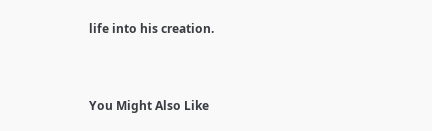life into his creation.


You Might Also Like